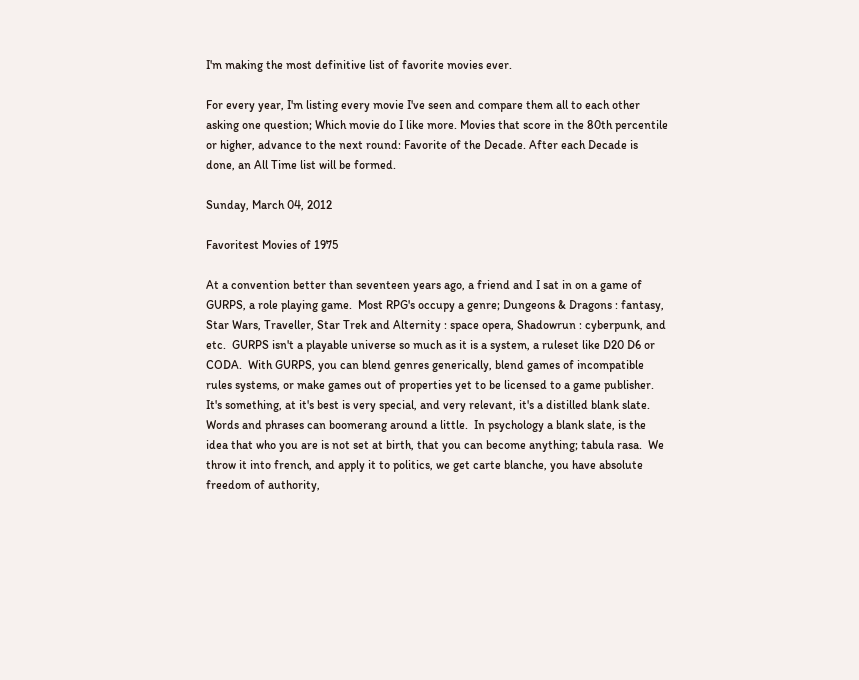I'm making the most definitive list of favorite movies ever.

For every year, I'm listing every movie I've seen and compare them all to each other asking one question; Which movie do I like more. Movies that score in the 80th percentile or higher, advance to the next round: Favorite of the Decade. After each Decade is done, an All Time list will be formed.

Sunday, March 04, 2012

Favoritest Movies of 1975

At a convention better than seventeen years ago, a friend and I sat in on a game of GURPS, a role playing game.  Most RPG's occupy a genre; Dungeons & Dragons : fantasy, Star Wars, Traveller, Star Trek and Alternity : space opera, Shadowrun : cyberpunk, and etc.  GURPS isn't a playable universe so much as it is a system, a ruleset like D20 D6 or CODA.  With GURPS, you can blend genres generically, blend games of incompatible rules systems, or make games out of properties yet to be licensed to a game publisher.  It's something, at it's best is very special, and very relevant, it's a distilled blank slate.
Words and phrases can boomerang around a little.  In psychology a blank slate, is the idea that who you are is not set at birth, that you can become anything; tabula rasa.  We throw it into french, and apply it to politics, we get carte blanche, you have absolute freedom of authority,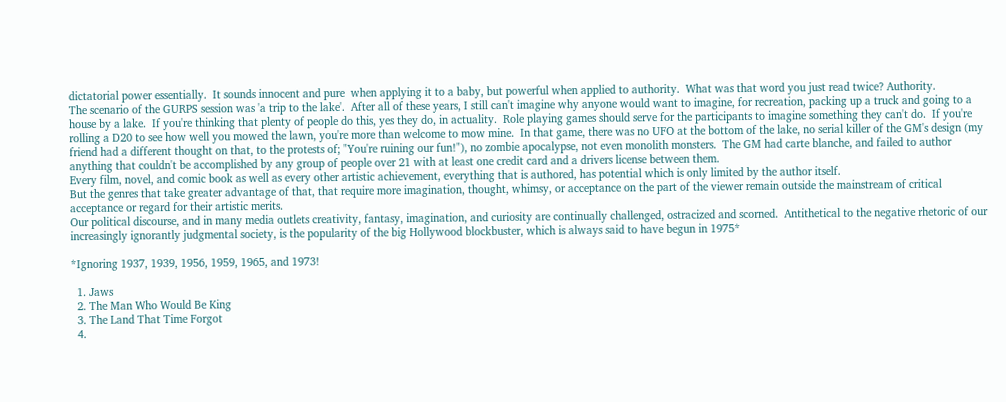dictatorial power essentially.  It sounds innocent and pure  when applying it to a baby, but powerful when applied to authority.  What was that word you just read twice? Authority.
The scenario of the GURPS session was 'a trip to the lake'.  After all of these years, I still can't imagine why anyone would want to imagine, for recreation, packing up a truck and going to a house by a lake.  If you're thinking that plenty of people do this, yes they do, in actuality.  Role playing games should serve for the participants to imagine something they can't do.  If you're rolling a D20 to see how well you mowed the lawn, you're more than welcome to mow mine.  In that game, there was no UFO at the bottom of the lake, no serial killer of the GM's design (my friend had a different thought on that, to the protests of; "You're ruining our fun!"), no zombie apocalypse, not even monolith monsters.  The GM had carte blanche, and failed to author anything that couldn't be accomplished by any group of people over 21 with at least one credit card and a drivers license between them.
Every film, novel, and comic book as well as every other artistic achievement, everything that is authored, has potential which is only limited by the author itself.
But the genres that take greater advantage of that, that require more imagination, thought, whimsy, or acceptance on the part of the viewer remain outside the mainstream of critical acceptance or regard for their artistic merits.
Our political discourse, and in many media outlets creativity, fantasy, imagination, and curiosity are continually challenged, ostracized and scorned.  Antithetical to the negative rhetoric of our increasingly ignorantly judgmental society, is the popularity of the big Hollywood blockbuster, which is always said to have begun in 1975*

*Ignoring 1937, 1939, 1956, 1959, 1965, and 1973!

  1. Jaws
  2. The Man Who Would Be King
  3. The Land That Time Forgot
  4.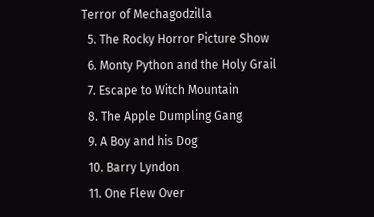Terror of Mechagodzilla
  5. The Rocky Horror Picture Show
  6. Monty Python and the Holy Grail
  7. Escape to Witch Mountain
  8. The Apple Dumpling Gang
  9. A Boy and his Dog
  10. Barry Lyndon
  11. One Flew Over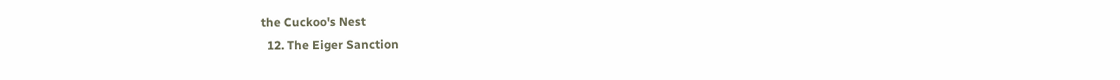the Cuckoo's Nest
  12. The Eiger Sanction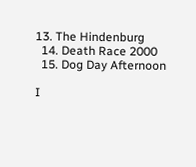13. The Hindenburg
  14. Death Race 2000
  15. Dog Day Afternoon

I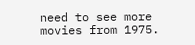need to see more movies from 1975.